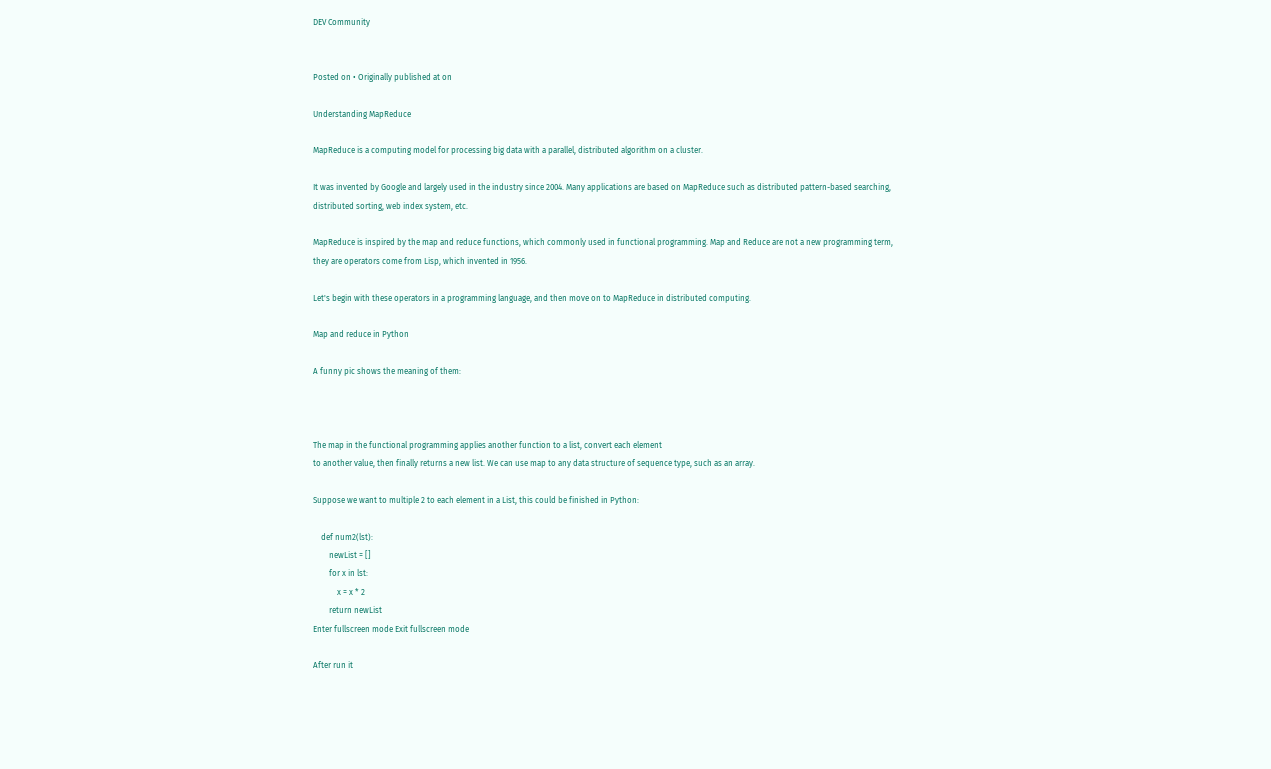DEV Community


Posted on • Originally published at on

Understanding MapReduce

MapReduce is a computing model for processing big data with a parallel, distributed algorithm on a cluster.

It was invented by Google and largely used in the industry since 2004. Many applications are based on MapReduce such as distributed pattern-based searching, distributed sorting, web index system, etc.

MapReduce is inspired by the map and reduce functions, which commonly used in functional programming. Map and Reduce are not a new programming term, they are operators come from Lisp, which invented in 1956.

Let's begin with these operators in a programming language, and then move on to MapReduce in distributed computing.

Map and reduce in Python

A funny pic shows the meaning of them:



The map in the functional programming applies another function to a list, convert each element
to another value, then finally returns a new list. We can use map to any data structure of sequence type, such as an array.

Suppose we want to multiple 2 to each element in a List, this could be finished in Python:

    def num2(lst):
        newList = []
        for x in lst:
            x = x * 2
        return newList
Enter fullscreen mode Exit fullscreen mode

After run it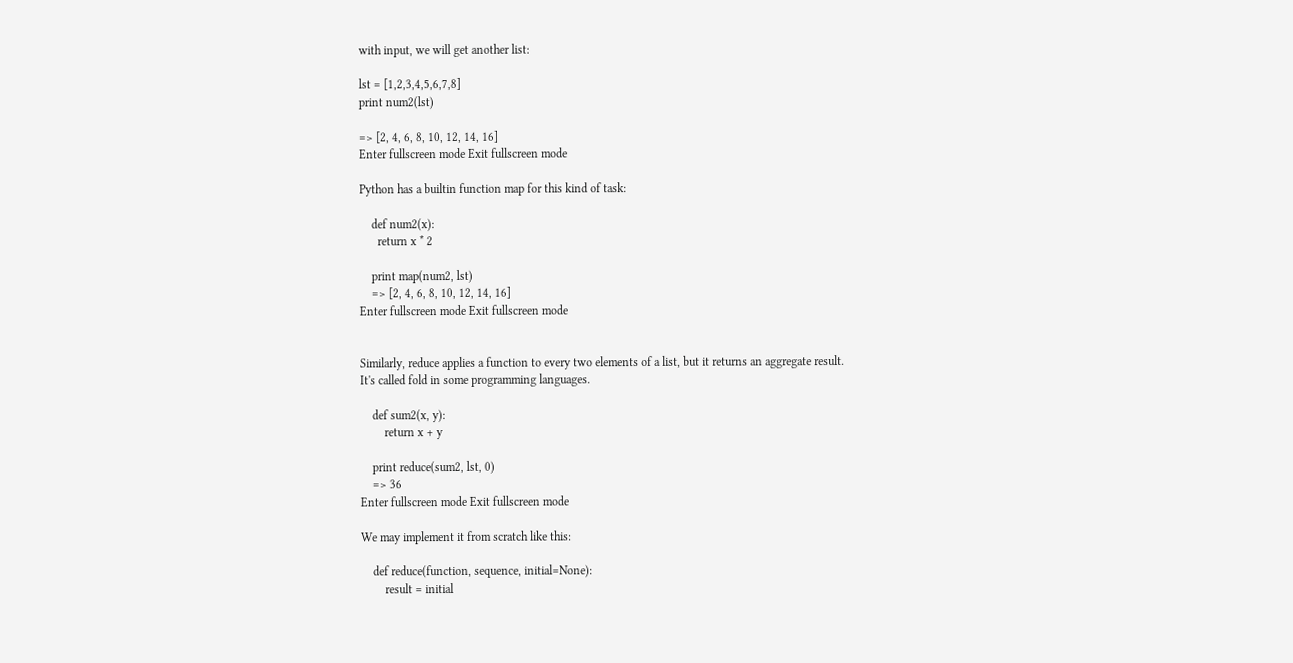with input, we will get another list:

lst = [1,2,3,4,5,6,7,8]
print num2(lst)

=> [2, 4, 6, 8, 10, 12, 14, 16]
Enter fullscreen mode Exit fullscreen mode

Python has a builtin function map for this kind of task:

    def num2(x):
      return x * 2

    print map(num2, lst)
    => [2, 4, 6, 8, 10, 12, 14, 16]
Enter fullscreen mode Exit fullscreen mode


Similarly, reduce applies a function to every two elements of a list, but it returns an aggregate result.
It's called fold in some programming languages.

    def sum2(x, y):
        return x + y

    print reduce(sum2, lst, 0)
    => 36
Enter fullscreen mode Exit fullscreen mode

We may implement it from scratch like this:

    def reduce(function, sequence, initial=None):
        result = initial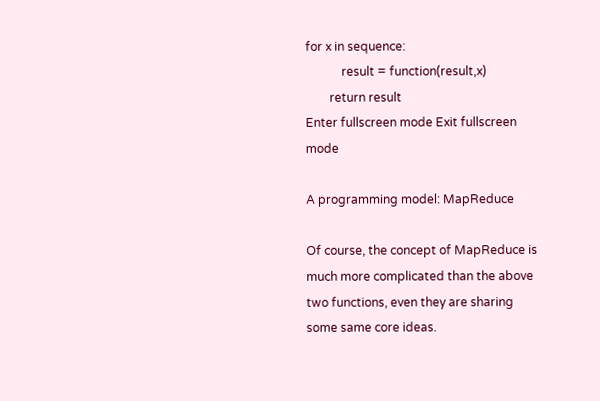for x in sequence:
            result = function(result,x)
        return result
Enter fullscreen mode Exit fullscreen mode

A programming model: MapReduce

Of course, the concept of MapReduce is much more complicated than the above two functions, even they are sharing
some same core ideas.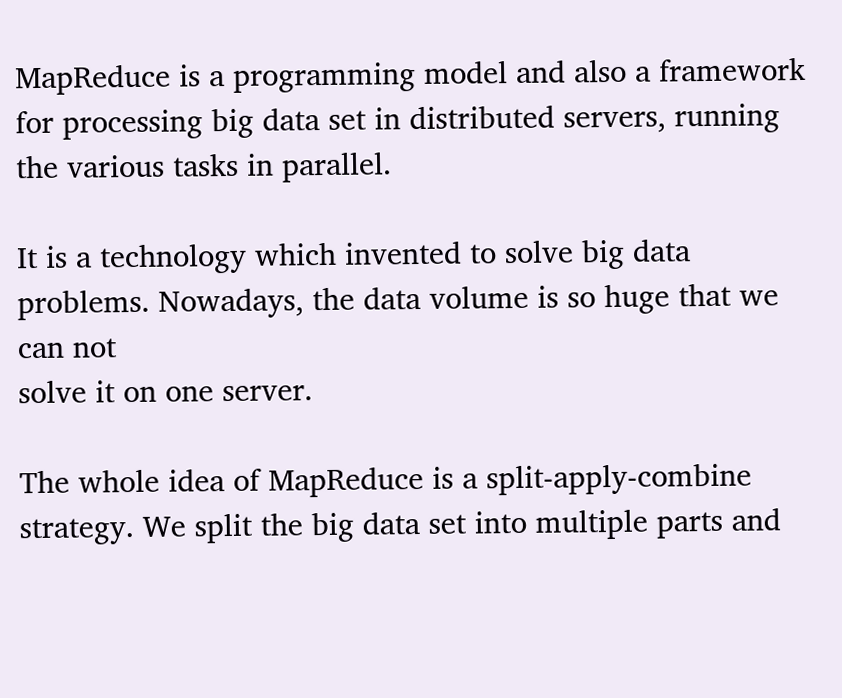MapReduce is a programming model and also a framework for processing big data set in distributed servers, running the various tasks in parallel.

It is a technology which invented to solve big data problems. Nowadays, the data volume is so huge that we can not
solve it on one server.

The whole idea of MapReduce is a split-apply-combine strategy. We split the big data set into multiple parts and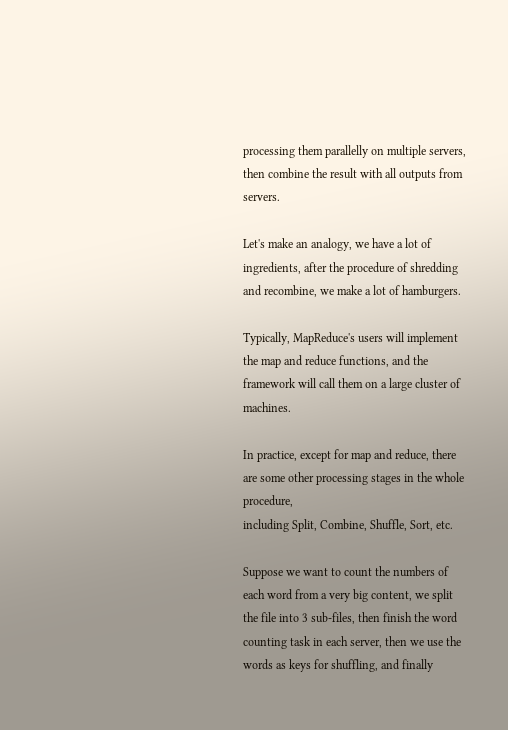processing them parallelly on multiple servers, then combine the result with all outputs from servers.

Let's make an analogy, we have a lot of ingredients, after the procedure of shredding and recombine, we make a lot of hamburgers.

Typically, MapReduce's users will implement the map and reduce functions, and the framework will call them on a large cluster of machines.

In practice, except for map and reduce, there are some other processing stages in the whole procedure,
including Split, Combine, Shuffle, Sort, etc.

Suppose we want to count the numbers of each word from a very big content, we split the file into 3 sub-files, then finish the word counting task in each server, then we use the words as keys for shuffling, and finally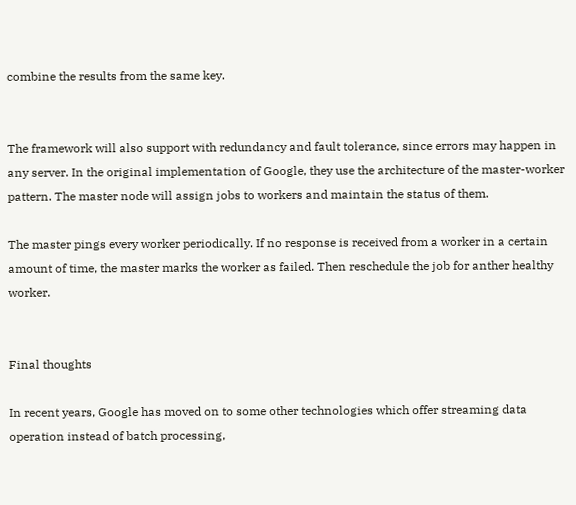combine the results from the same key.


The framework will also support with redundancy and fault tolerance, since errors may happen in any server. In the original implementation of Google, they use the architecture of the master-worker pattern. The master node will assign jobs to workers and maintain the status of them.

The master pings every worker periodically. If no response is received from a worker in a certain amount of time, the master marks the worker as failed. Then reschedule the job for anther healthy worker.


Final thoughts

In recent years, Google has moved on to some other technologies which offer streaming data operation instead of batch processing,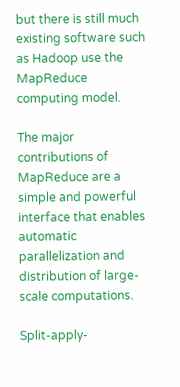but there is still much existing software such as Hadoop use the MapReduce computing model.

The major contributions of MapReduce are a simple and powerful interface that enables automatic parallelization and distribution of large-scale computations.

Split-apply-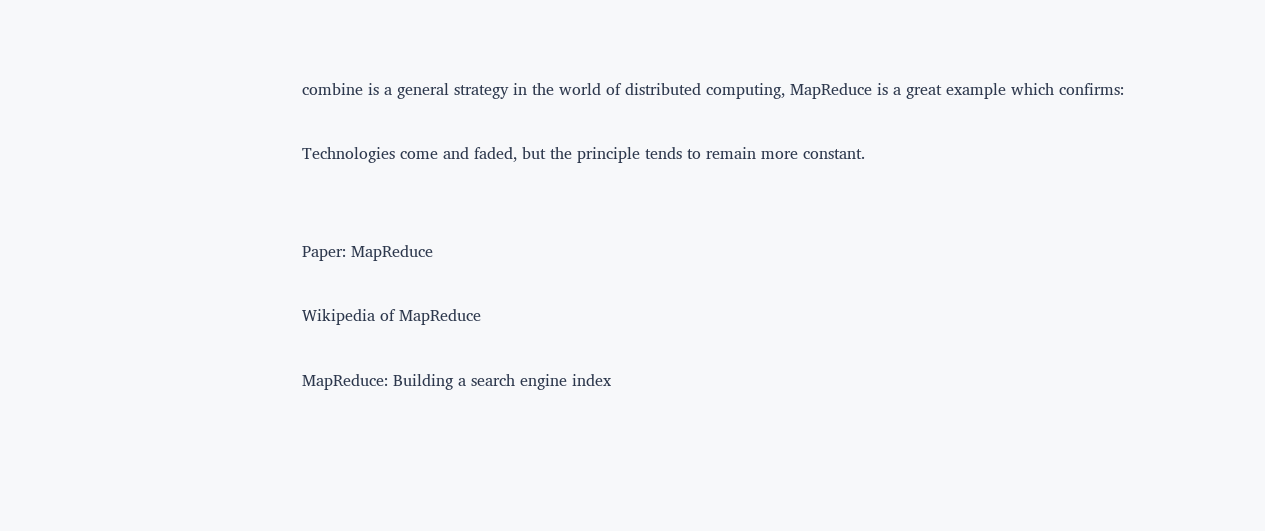combine is a general strategy in the world of distributed computing, MapReduce is a great example which confirms:

Technologies come and faded, but the principle tends to remain more constant.


Paper: MapReduce

Wikipedia of MapReduce

MapReduce: Building a search engine index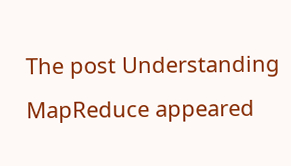The post Understanding MapReduce appeared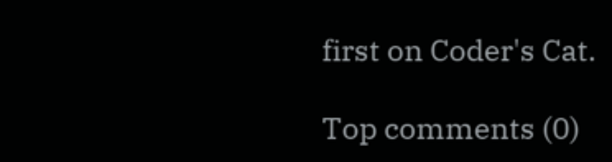first on Coder's Cat.

Top comments (0)